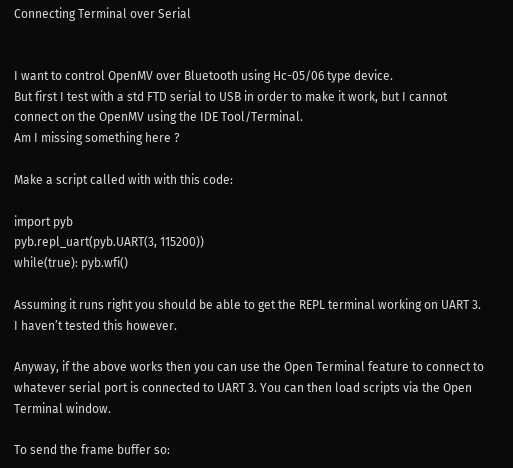Connecting Terminal over Serial


I want to control OpenMV over Bluetooth using Hc-05/06 type device.
But first I test with a std FTD serial to USB in order to make it work, but I cannot connect on the OpenMV using the IDE Tool/Terminal.
Am I missing something here ?

Make a script called with with this code:

import pyb
pyb.repl_uart(pyb.UART(3, 115200))
while(true): pyb.wfi()

Assuming it runs right you should be able to get the REPL terminal working on UART 3. I haven’t tested this however.

Anyway, if the above works then you can use the Open Terminal feature to connect to whatever serial port is connected to UART 3. You can then load scripts via the Open Terminal window.

To send the frame buffer so: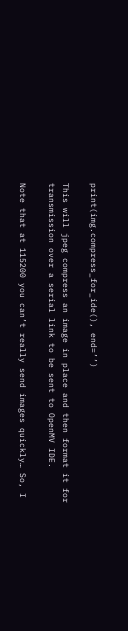print(img.compress_for_ide(), end=’’)

This will jpeg compress an image in place and then format it for transmission over a serial link to be sent to OpenMV IDE.

Note that at 115200 you can’t really send images quickly… So, I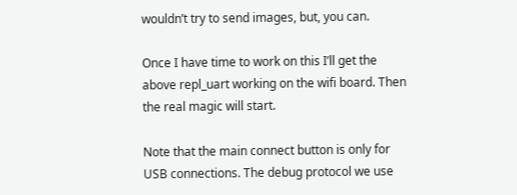wouldn’t try to send images, but, you can.

Once I have time to work on this I’ll get the above repl_uart working on the wifi board. Then the real magic will start.

Note that the main connect button is only for USB connections. The debug protocol we use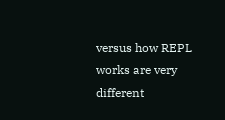versus how REPL works are very different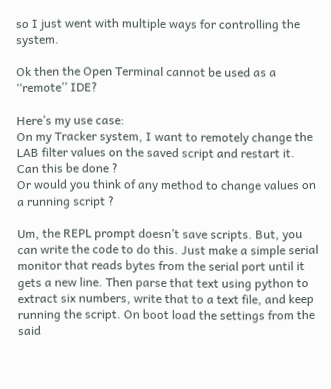so I just went with multiple ways for controlling the system.

Ok then the Open Terminal cannot be used as a ‘‘remote’’ IDE?

Here’s my use case:
On my Tracker system, I want to remotely change the LAB filter values on the saved script and restart it.
Can this be done ?
Or would you think of any method to change values on a running script ?

Um, the REPL prompt doesn’t save scripts. But, you can write the code to do this. Just make a simple serial monitor that reads bytes from the serial port until it gets a new line. Then parse that text using python to extract six numbers, write that to a text file, and keep running the script. On boot load the settings from the said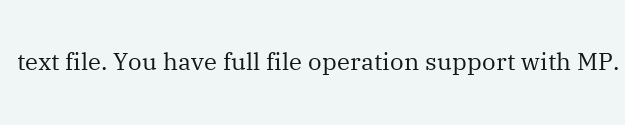text file. You have full file operation support with MP.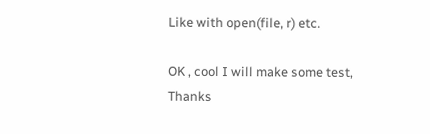Like with open(file, r) etc.

OK , cool I will make some test, Thanks